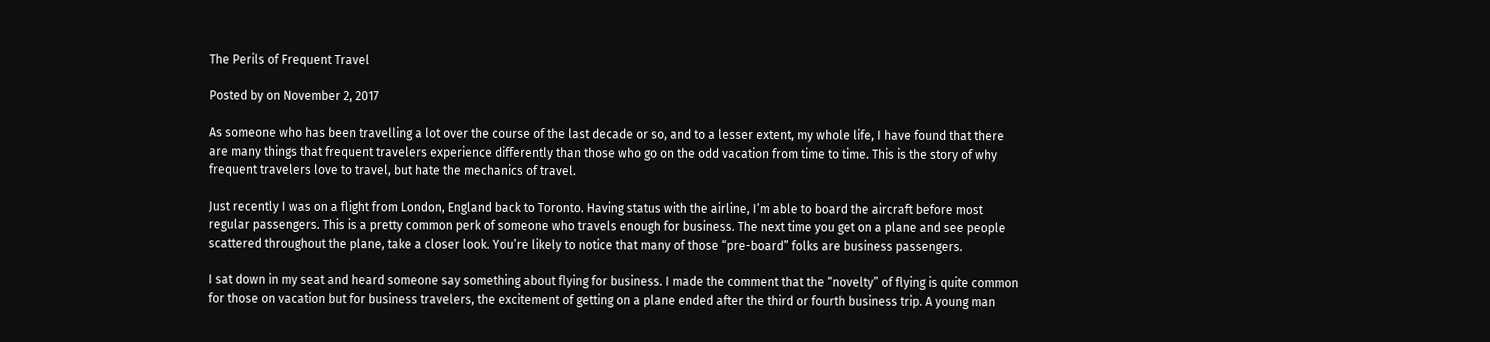The Perils of Frequent Travel

Posted by on November 2, 2017

As someone who has been travelling a lot over the course of the last decade or so, and to a lesser extent, my whole life, I have found that there are many things that frequent travelers experience differently than those who go on the odd vacation from time to time. This is the story of why frequent travelers love to travel, but hate the mechanics of travel.

Just recently I was on a flight from London, England back to Toronto. Having status with the airline, I’m able to board the aircraft before most regular passengers. This is a pretty common perk of someone who travels enough for business. The next time you get on a plane and see people scattered throughout the plane, take a closer look. You’re likely to notice that many of those “pre-board” folks are business passengers.

I sat down in my seat and heard someone say something about flying for business. I made the comment that the “novelty” of flying is quite common for those on vacation but for business travelers, the excitement of getting on a plane ended after the third or fourth business trip. A young man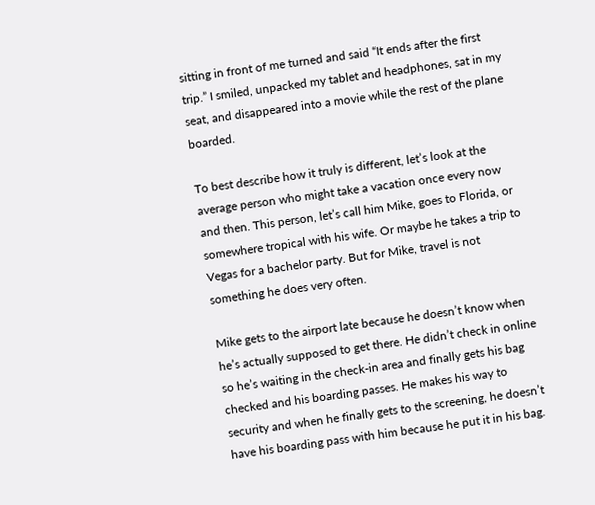sitting in front of me turned and said “It ends after the first trip.” I smiled, unpacked my tablet and headphones, sat in my seat, and disappeared into a movie while the rest of the plane boarded.

To best describe how it truly is different, let’s look at the average person who might take a vacation once every now and then. This person, let’s call him Mike, goes to Florida, or somewhere tropical with his wife. Or maybe he takes a trip to Vegas for a bachelor party. But for Mike, travel is not something he does very often.

Mike gets to the airport late because he doesn’t know when he’s actually supposed to get there. He didn’t check in online so he’s waiting in the check-in area and finally gets his bag checked and his boarding passes. He makes his way to security and when he finally gets to the screening, he doesn’t have his boarding pass with him because he put it in his bag.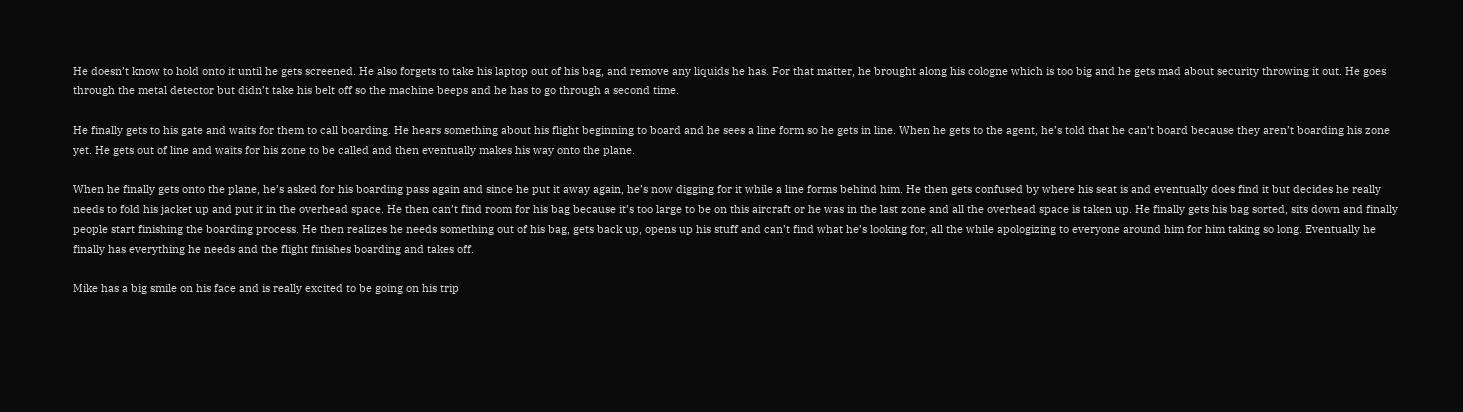He doesn’t know to hold onto it until he gets screened. He also forgets to take his laptop out of his bag, and remove any liquids he has. For that matter, he brought along his cologne which is too big and he gets mad about security throwing it out. He goes through the metal detector but didn’t take his belt off so the machine beeps and he has to go through a second time.

He finally gets to his gate and waits for them to call boarding. He hears something about his flight beginning to board and he sees a line form so he gets in line. When he gets to the agent, he’s told that he can’t board because they aren’t boarding his zone yet. He gets out of line and waits for his zone to be called and then eventually makes his way onto the plane.

When he finally gets onto the plane, he’s asked for his boarding pass again and since he put it away again, he’s now digging for it while a line forms behind him. He then gets confused by where his seat is and eventually does find it but decides he really needs to fold his jacket up and put it in the overhead space. He then can’t find room for his bag because it’s too large to be on this aircraft or he was in the last zone and all the overhead space is taken up. He finally gets his bag sorted, sits down and finally people start finishing the boarding process. He then realizes he needs something out of his bag, gets back up, opens up his stuff and can’t find what he’s looking for, all the while apologizing to everyone around him for him taking so long. Eventually he finally has everything he needs and the flight finishes boarding and takes off.

Mike has a big smile on his face and is really excited to be going on his trip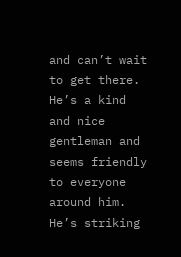and can’t wait to get there. He’s a kind and nice gentleman and seems friendly to everyone around him. He’s striking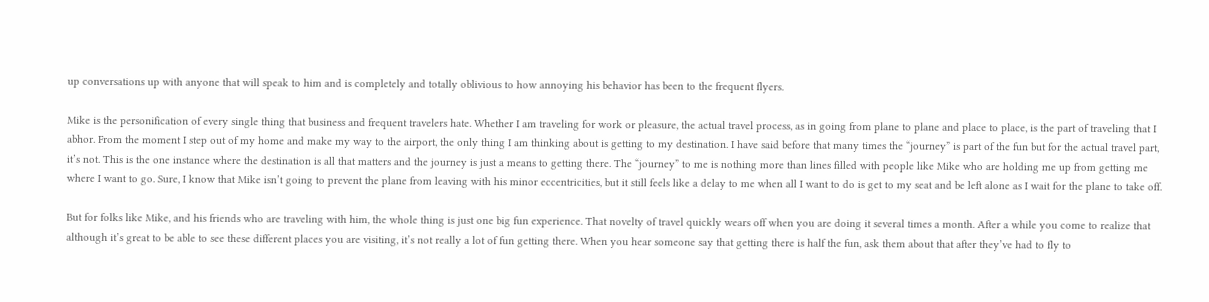up conversations up with anyone that will speak to him and is completely and totally oblivious to how annoying his behavior has been to the frequent flyers.

Mike is the personification of every single thing that business and frequent travelers hate. Whether I am traveling for work or pleasure, the actual travel process, as in going from plane to plane and place to place, is the part of traveling that I abhor. From the moment I step out of my home and make my way to the airport, the only thing I am thinking about is getting to my destination. I have said before that many times the “journey” is part of the fun but for the actual travel part, it’s not. This is the one instance where the destination is all that matters and the journey is just a means to getting there. The “journey” to me is nothing more than lines filled with people like Mike who are holding me up from getting me where I want to go. Sure, I know that Mike isn’t going to prevent the plane from leaving with his minor eccentricities, but it still feels like a delay to me when all I want to do is get to my seat and be left alone as I wait for the plane to take off.

But for folks like Mike, and his friends who are traveling with him, the whole thing is just one big fun experience. That novelty of travel quickly wears off when you are doing it several times a month. After a while you come to realize that although it’s great to be able to see these different places you are visiting, it’s not really a lot of fun getting there. When you hear someone say that getting there is half the fun, ask them about that after they’ve had to fly to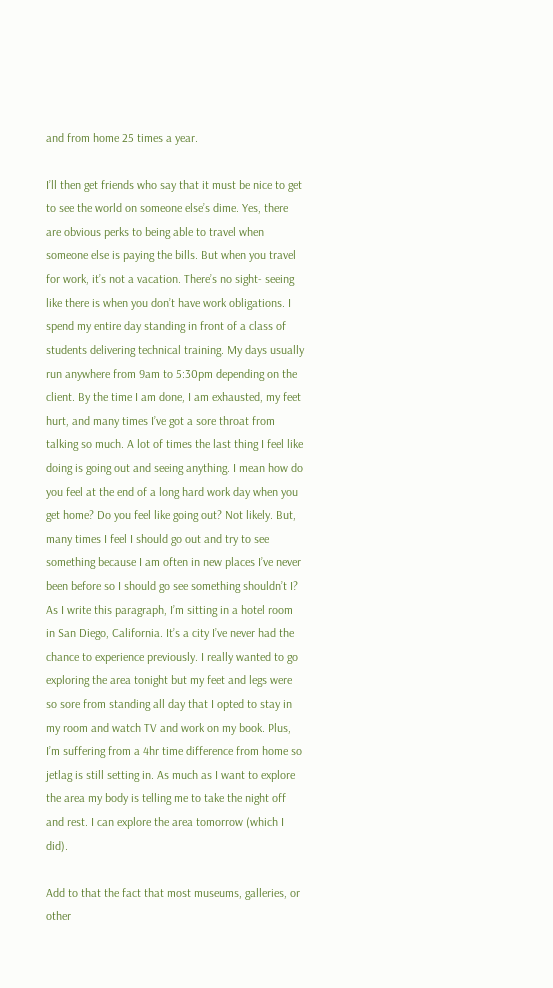and from home 25 times a year.

I’ll then get friends who say that it must be nice to get to see the world on someone else’s dime. Yes, there are obvious perks to being able to travel when someone else is paying the bills. But when you travel for work, it’s not a vacation. There’s no sight- seeing like there is when you don’t have work obligations. I spend my entire day standing in front of a class of students delivering technical training. My days usually run anywhere from 9am to 5:30pm depending on the client. By the time I am done, I am exhausted, my feet hurt, and many times I’ve got a sore throat from talking so much. A lot of times the last thing I feel like doing is going out and seeing anything. I mean how do you feel at the end of a long hard work day when you get home? Do you feel like going out? Not likely. But, many times I feel I should go out and try to see something because I am often in new places I’ve never been before so I should go see something shouldn’t I? As I write this paragraph, I’m sitting in a hotel room in San Diego, California. It’s a city I’ve never had the chance to experience previously. I really wanted to go exploring the area tonight but my feet and legs were so sore from standing all day that I opted to stay in my room and watch TV and work on my book. Plus, I’m suffering from a 4hr time difference from home so jetlag is still setting in. As much as I want to explore the area my body is telling me to take the night off and rest. I can explore the area tomorrow (which I did).

Add to that the fact that most museums, galleries, or other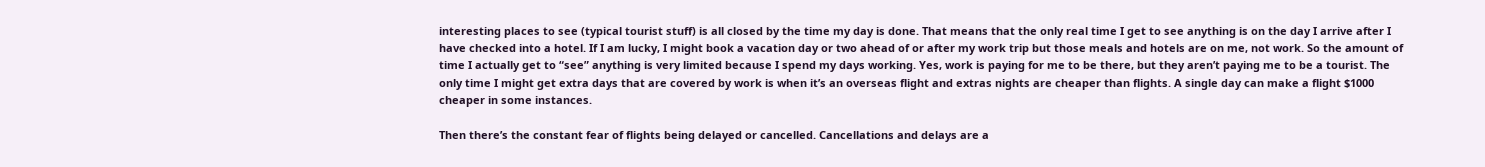interesting places to see (typical tourist stuff) is all closed by the time my day is done. That means that the only real time I get to see anything is on the day I arrive after I have checked into a hotel. If I am lucky, I might book a vacation day or two ahead of or after my work trip but those meals and hotels are on me, not work. So the amount of time I actually get to “see” anything is very limited because I spend my days working. Yes, work is paying for me to be there, but they aren’t paying me to be a tourist. The only time I might get extra days that are covered by work is when it’s an overseas flight and extras nights are cheaper than flights. A single day can make a flight $1000 cheaper in some instances.

Then there’s the constant fear of flights being delayed or cancelled. Cancellations and delays are a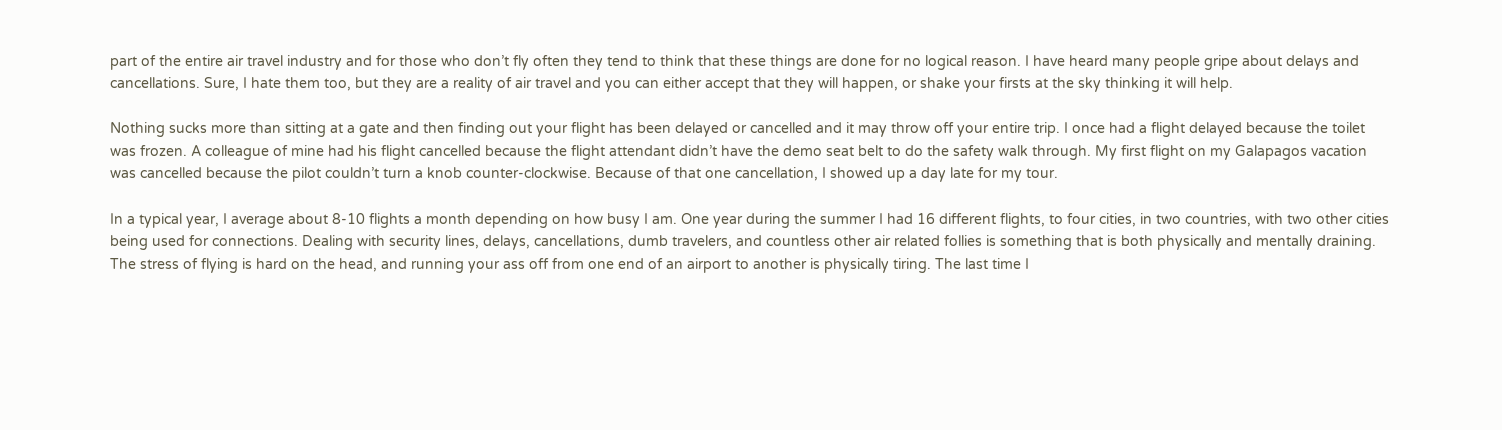part of the entire air travel industry and for those who don’t fly often they tend to think that these things are done for no logical reason. I have heard many people gripe about delays and cancellations. Sure, I hate them too, but they are a reality of air travel and you can either accept that they will happen, or shake your firsts at the sky thinking it will help.

Nothing sucks more than sitting at a gate and then finding out your flight has been delayed or cancelled and it may throw off your entire trip. I once had a flight delayed because the toilet was frozen. A colleague of mine had his flight cancelled because the flight attendant didn’t have the demo seat belt to do the safety walk through. My first flight on my Galapagos vacation was cancelled because the pilot couldn’t turn a knob counter-clockwise. Because of that one cancellation, I showed up a day late for my tour.

In a typical year, I average about 8-10 flights a month depending on how busy I am. One year during the summer I had 16 different flights, to four cities, in two countries, with two other cities being used for connections. Dealing with security lines, delays, cancellations, dumb travelers, and countless other air related follies is something that is both physically and mentally draining. The stress of flying is hard on the head, and running your ass off from one end of an airport to another is physically tiring. The last time I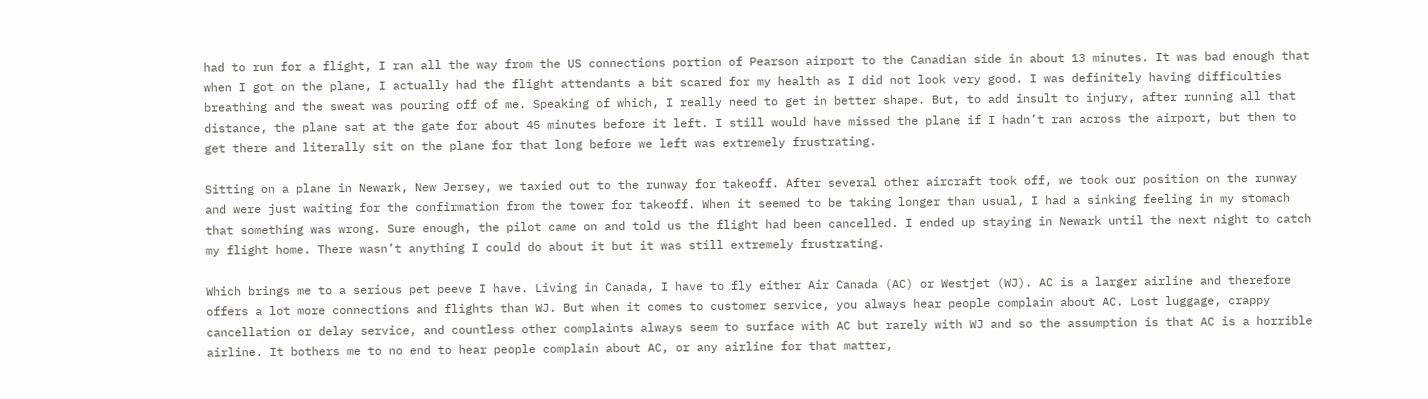had to run for a flight, I ran all the way from the US connections portion of Pearson airport to the Canadian side in about 13 minutes. It was bad enough that when I got on the plane, I actually had the flight attendants a bit scared for my health as I did not look very good. I was definitely having difficulties breathing and the sweat was pouring off of me. Speaking of which, I really need to get in better shape. But, to add insult to injury, after running all that distance, the plane sat at the gate for about 45 minutes before it left. I still would have missed the plane if I hadn’t ran across the airport, but then to get there and literally sit on the plane for that long before we left was extremely frustrating.

Sitting on a plane in Newark, New Jersey, we taxied out to the runway for takeoff. After several other aircraft took off, we took our position on the runway and were just waiting for the confirmation from the tower for takeoff. When it seemed to be taking longer than usual, I had a sinking feeling in my stomach that something was wrong. Sure enough, the pilot came on and told us the flight had been cancelled. I ended up staying in Newark until the next night to catch my flight home. There wasn’t anything I could do about it but it was still extremely frustrating.

Which brings me to a serious pet peeve I have. Living in Canada, I have to fly either Air Canada (AC) or Westjet (WJ). AC is a larger airline and therefore offers a lot more connections and flights than WJ. But when it comes to customer service, you always hear people complain about AC. Lost luggage, crappy cancellation or delay service, and countless other complaints always seem to surface with AC but rarely with WJ and so the assumption is that AC is a horrible airline. It bothers me to no end to hear people complain about AC, or any airline for that matter,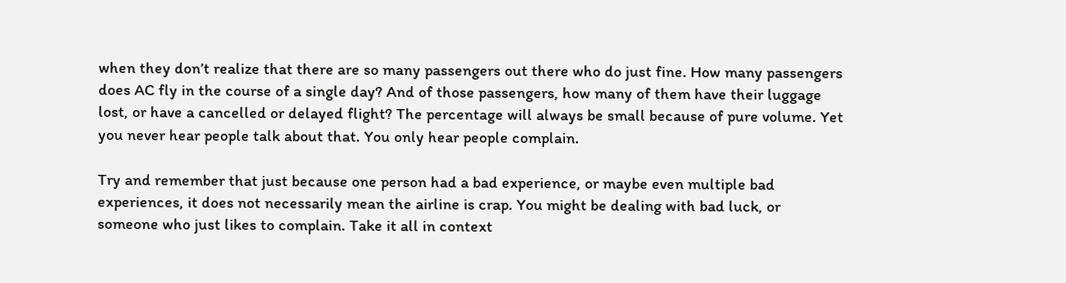when they don’t realize that there are so many passengers out there who do just fine. How many passengers does AC fly in the course of a single day? And of those passengers, how many of them have their luggage lost, or have a cancelled or delayed flight? The percentage will always be small because of pure volume. Yet you never hear people talk about that. You only hear people complain.

Try and remember that just because one person had a bad experience, or maybe even multiple bad experiences, it does not necessarily mean the airline is crap. You might be dealing with bad luck, or someone who just likes to complain. Take it all in context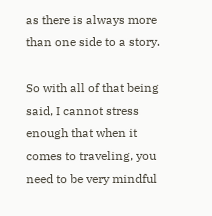as there is always more than one side to a story.

So with all of that being said, I cannot stress enough that when it comes to traveling, you need to be very mindful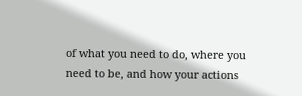of what you need to do, where you need to be, and how your actions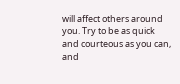will affect others around you. Try to be as quick and courteous as you can, and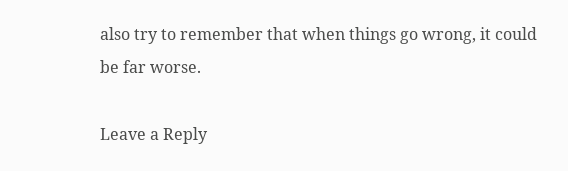also try to remember that when things go wrong, it could be far worse.

Leave a Reply